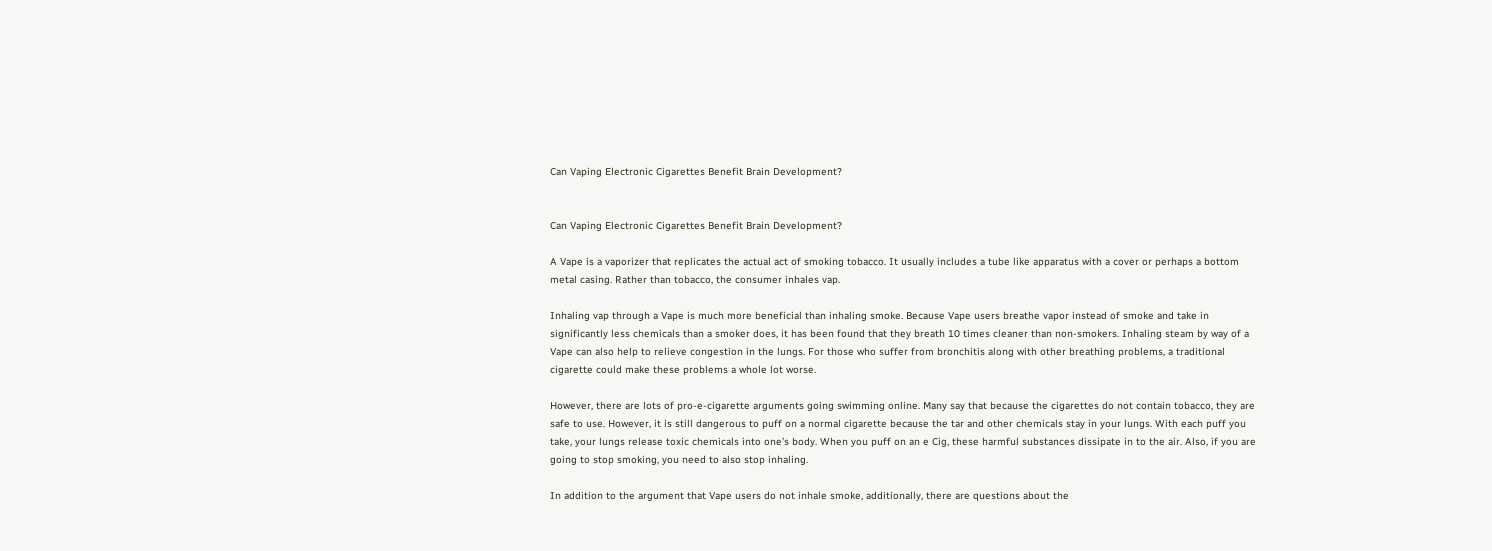Can Vaping Electronic Cigarettes Benefit Brain Development?


Can Vaping Electronic Cigarettes Benefit Brain Development?

A Vape is a vaporizer that replicates the actual act of smoking tobacco. It usually includes a tube like apparatus with a cover or perhaps a bottom metal casing. Rather than tobacco, the consumer inhales vap.

Inhaling vap through a Vape is much more beneficial than inhaling smoke. Because Vape users breathe vapor instead of smoke and take in significantly less chemicals than a smoker does, it has been found that they breath 10 times cleaner than non-smokers. Inhaling steam by way of a Vape can also help to relieve congestion in the lungs. For those who suffer from bronchitis along with other breathing problems, a traditional cigarette could make these problems a whole lot worse.

However, there are lots of pro-e-cigarette arguments going swimming online. Many say that because the cigarettes do not contain tobacco, they are safe to use. However, it is still dangerous to puff on a normal cigarette because the tar and other chemicals stay in your lungs. With each puff you take, your lungs release toxic chemicals into one’s body. When you puff on an e Cig, these harmful substances dissipate in to the air. Also, if you are going to stop smoking, you need to also stop inhaling.

In addition to the argument that Vape users do not inhale smoke, additionally, there are questions about the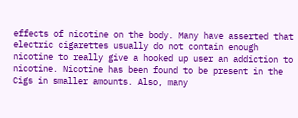effects of nicotine on the body. Many have asserted that electric cigarettes usually do not contain enough nicotine to really give a hooked up user an addiction to nicotine. Nicotine has been found to be present in the Cigs in smaller amounts. Also, many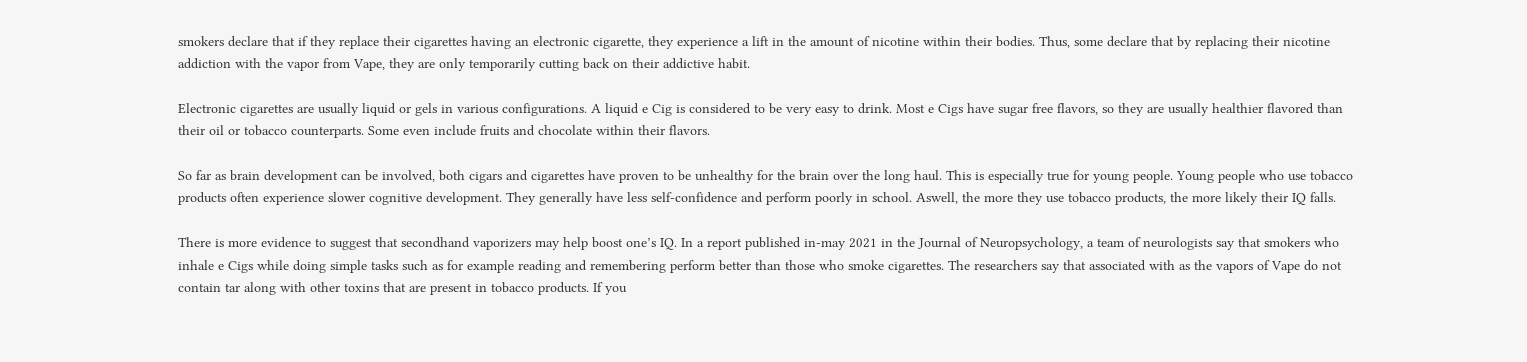smokers declare that if they replace their cigarettes having an electronic cigarette, they experience a lift in the amount of nicotine within their bodies. Thus, some declare that by replacing their nicotine addiction with the vapor from Vape, they are only temporarily cutting back on their addictive habit.

Electronic cigarettes are usually liquid or gels in various configurations. A liquid e Cig is considered to be very easy to drink. Most e Cigs have sugar free flavors, so they are usually healthier flavored than their oil or tobacco counterparts. Some even include fruits and chocolate within their flavors.

So far as brain development can be involved, both cigars and cigarettes have proven to be unhealthy for the brain over the long haul. This is especially true for young people. Young people who use tobacco products often experience slower cognitive development. They generally have less self-confidence and perform poorly in school. Aswell, the more they use tobacco products, the more likely their IQ falls.

There is more evidence to suggest that secondhand vaporizers may help boost one’s IQ. In a report published in-may 2021 in the Journal of Neuropsychology, a team of neurologists say that smokers who inhale e Cigs while doing simple tasks such as for example reading and remembering perform better than those who smoke cigarettes. The researchers say that associated with as the vapors of Vape do not contain tar along with other toxins that are present in tobacco products. If you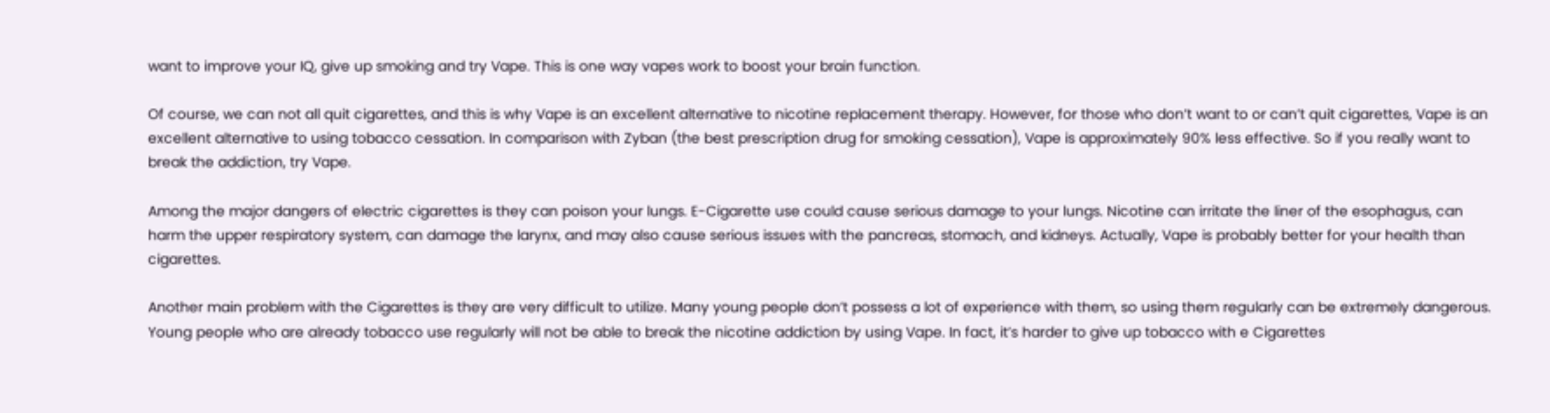want to improve your IQ, give up smoking and try Vape. This is one way vapes work to boost your brain function.

Of course, we can not all quit cigarettes, and this is why Vape is an excellent alternative to nicotine replacement therapy. However, for those who don’t want to or can’t quit cigarettes, Vape is an excellent alternative to using tobacco cessation. In comparison with Zyban (the best prescription drug for smoking cessation), Vape is approximately 90% less effective. So if you really want to break the addiction, try Vape.

Among the major dangers of electric cigarettes is they can poison your lungs. E-Cigarette use could cause serious damage to your lungs. Nicotine can irritate the liner of the esophagus, can harm the upper respiratory system, can damage the larynx, and may also cause serious issues with the pancreas, stomach, and kidneys. Actually, Vape is probably better for your health than cigarettes.

Another main problem with the Cigarettes is they are very difficult to utilize. Many young people don’t possess a lot of experience with them, so using them regularly can be extremely dangerous. Young people who are already tobacco use regularly will not be able to break the nicotine addiction by using Vape. In fact, it’s harder to give up tobacco with e Cigarettes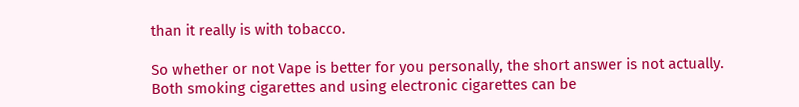than it really is with tobacco.

So whether or not Vape is better for you personally, the short answer is not actually. Both smoking cigarettes and using electronic cigarettes can be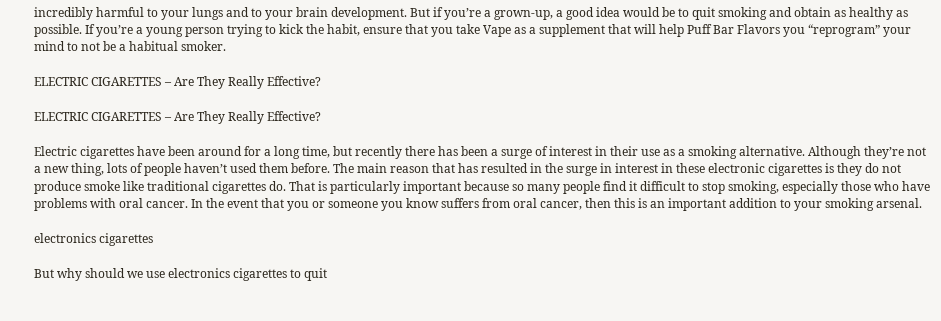incredibly harmful to your lungs and to your brain development. But if you’re a grown-up, a good idea would be to quit smoking and obtain as healthy as possible. If you’re a young person trying to kick the habit, ensure that you take Vape as a supplement that will help Puff Bar Flavors you “reprogram” your mind to not be a habitual smoker.

ELECTRIC CIGARETTES – Are They Really Effective?

ELECTRIC CIGARETTES – Are They Really Effective?

Electric cigarettes have been around for a long time, but recently there has been a surge of interest in their use as a smoking alternative. Although they’re not a new thing, lots of people haven’t used them before. The main reason that has resulted in the surge in interest in these electronic cigarettes is they do not produce smoke like traditional cigarettes do. That is particularly important because so many people find it difficult to stop smoking, especially those who have problems with oral cancer. In the event that you or someone you know suffers from oral cancer, then this is an important addition to your smoking arsenal.

electronics cigarettes

But why should we use electronics cigarettes to quit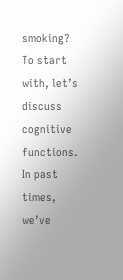smoking? To start with, let’s discuss cognitive functions. In past times, we’ve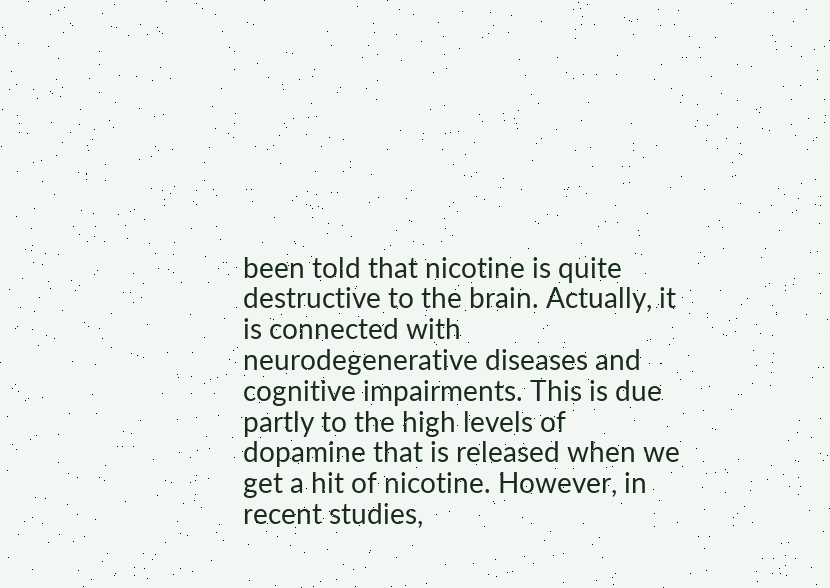been told that nicotine is quite destructive to the brain. Actually, it is connected with neurodegenerative diseases and cognitive impairments. This is due partly to the high levels of dopamine that is released when we get a hit of nicotine. However, in recent studies,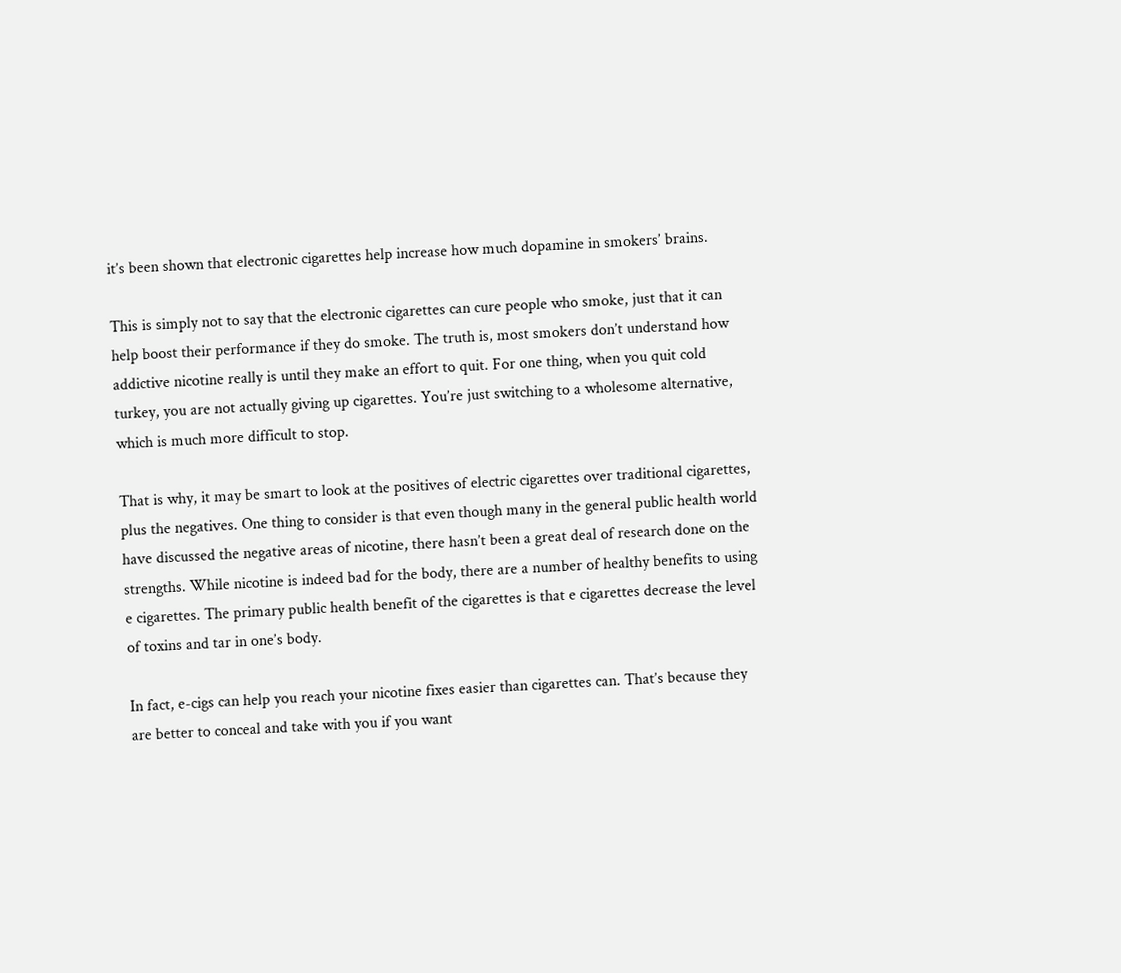it’s been shown that electronic cigarettes help increase how much dopamine in smokers’ brains.

This is simply not to say that the electronic cigarettes can cure people who smoke, just that it can help boost their performance if they do smoke. The truth is, most smokers don’t understand how addictive nicotine really is until they make an effort to quit. For one thing, when you quit cold turkey, you are not actually giving up cigarettes. You’re just switching to a wholesome alternative, which is much more difficult to stop.

That is why, it may be smart to look at the positives of electric cigarettes over traditional cigarettes, plus the negatives. One thing to consider is that even though many in the general public health world have discussed the negative areas of nicotine, there hasn’t been a great deal of research done on the strengths. While nicotine is indeed bad for the body, there are a number of healthy benefits to using e cigarettes. The primary public health benefit of the cigarettes is that e cigarettes decrease the level of toxins and tar in one’s body.

In fact, e-cigs can help you reach your nicotine fixes easier than cigarettes can. That’s because they are better to conceal and take with you if you want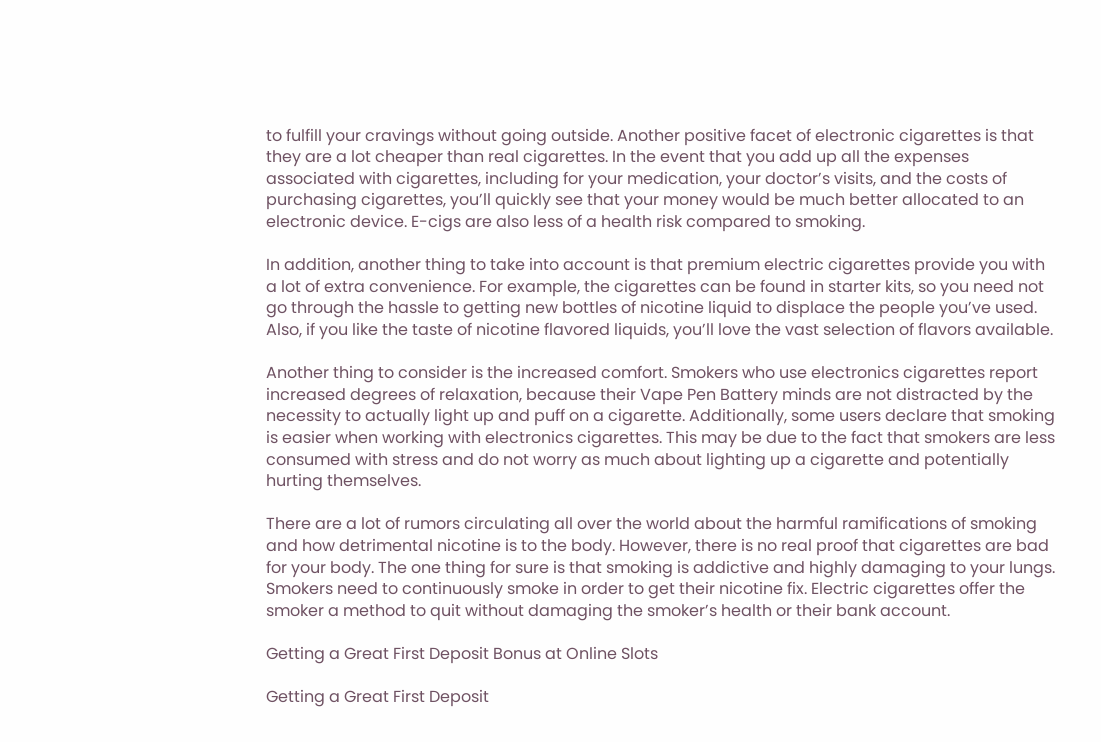to fulfill your cravings without going outside. Another positive facet of electronic cigarettes is that they are a lot cheaper than real cigarettes. In the event that you add up all the expenses associated with cigarettes, including for your medication, your doctor’s visits, and the costs of purchasing cigarettes, you’ll quickly see that your money would be much better allocated to an electronic device. E-cigs are also less of a health risk compared to smoking.

In addition, another thing to take into account is that premium electric cigarettes provide you with a lot of extra convenience. For example, the cigarettes can be found in starter kits, so you need not go through the hassle to getting new bottles of nicotine liquid to displace the people you’ve used. Also, if you like the taste of nicotine flavored liquids, you’ll love the vast selection of flavors available.

Another thing to consider is the increased comfort. Smokers who use electronics cigarettes report increased degrees of relaxation, because their Vape Pen Battery minds are not distracted by the necessity to actually light up and puff on a cigarette. Additionally, some users declare that smoking is easier when working with electronics cigarettes. This may be due to the fact that smokers are less consumed with stress and do not worry as much about lighting up a cigarette and potentially hurting themselves.

There are a lot of rumors circulating all over the world about the harmful ramifications of smoking and how detrimental nicotine is to the body. However, there is no real proof that cigarettes are bad for your body. The one thing for sure is that smoking is addictive and highly damaging to your lungs. Smokers need to continuously smoke in order to get their nicotine fix. Electric cigarettes offer the smoker a method to quit without damaging the smoker’s health or their bank account.

Getting a Great First Deposit Bonus at Online Slots

Getting a Great First Deposit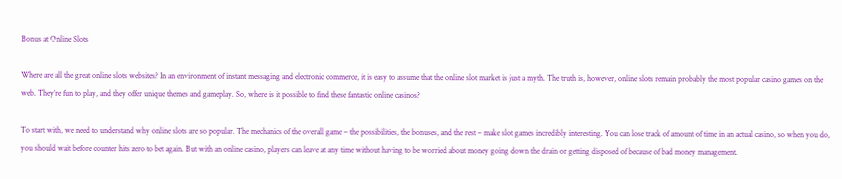Bonus at Online Slots

Where are all the great online slots websites? In an environment of instant messaging and electronic commerce, it is easy to assume that the online slot market is just a myth. The truth is, however, online slots remain probably the most popular casino games on the web. They’re fun to play, and they offer unique themes and gameplay. So, where is it possible to find these fantastic online casinos?

To start with, we need to understand why online slots are so popular. The mechanics of the overall game – the possibilities, the bonuses, and the rest – make slot games incredibly interesting. You can lose track of amount of time in an actual casino, so when you do, you should wait before counter hits zero to bet again. But with an online casino, players can leave at any time without having to be worried about money going down the drain or getting disposed of because of bad money management.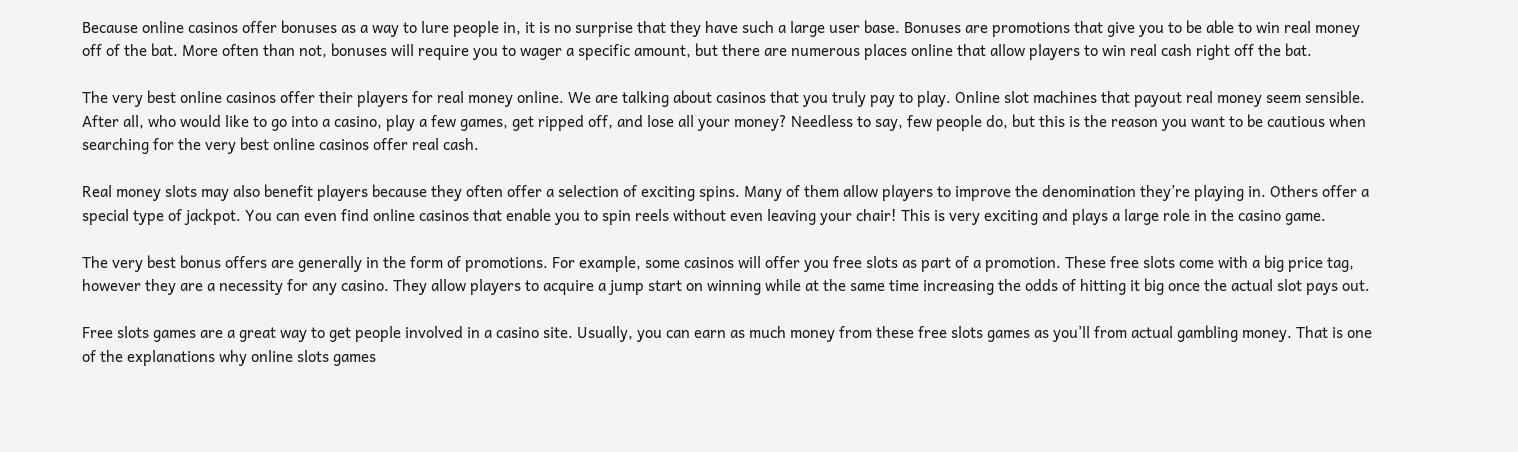Because online casinos offer bonuses as a way to lure people in, it is no surprise that they have such a large user base. Bonuses are promotions that give you to be able to win real money off of the bat. More often than not, bonuses will require you to wager a specific amount, but there are numerous places online that allow players to win real cash right off the bat.

The very best online casinos offer their players for real money online. We are talking about casinos that you truly pay to play. Online slot machines that payout real money seem sensible. After all, who would like to go into a casino, play a few games, get ripped off, and lose all your money? Needless to say, few people do, but this is the reason you want to be cautious when searching for the very best online casinos offer real cash.

Real money slots may also benefit players because they often offer a selection of exciting spins. Many of them allow players to improve the denomination they’re playing in. Others offer a special type of jackpot. You can even find online casinos that enable you to spin reels without even leaving your chair! This is very exciting and plays a large role in the casino game.

The very best bonus offers are generally in the form of promotions. For example, some casinos will offer you free slots as part of a promotion. These free slots come with a big price tag, however they are a necessity for any casino. They allow players to acquire a jump start on winning while at the same time increasing the odds of hitting it big once the actual slot pays out.

Free slots games are a great way to get people involved in a casino site. Usually, you can earn as much money from these free slots games as you’ll from actual gambling money. That is one of the explanations why online slots games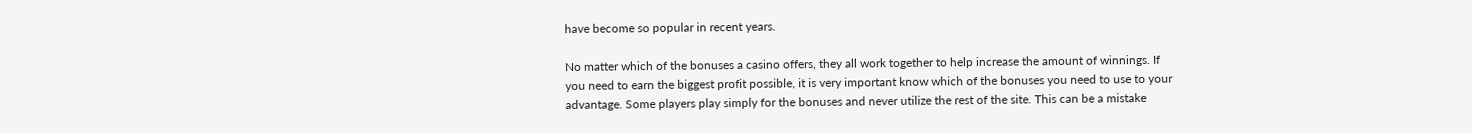have become so popular in recent years.

No matter which of the bonuses a casino offers, they all work together to help increase the amount of winnings. If you need to earn the biggest profit possible, it is very important know which of the bonuses you need to use to your advantage. Some players play simply for the bonuses and never utilize the rest of the site. This can be a mistake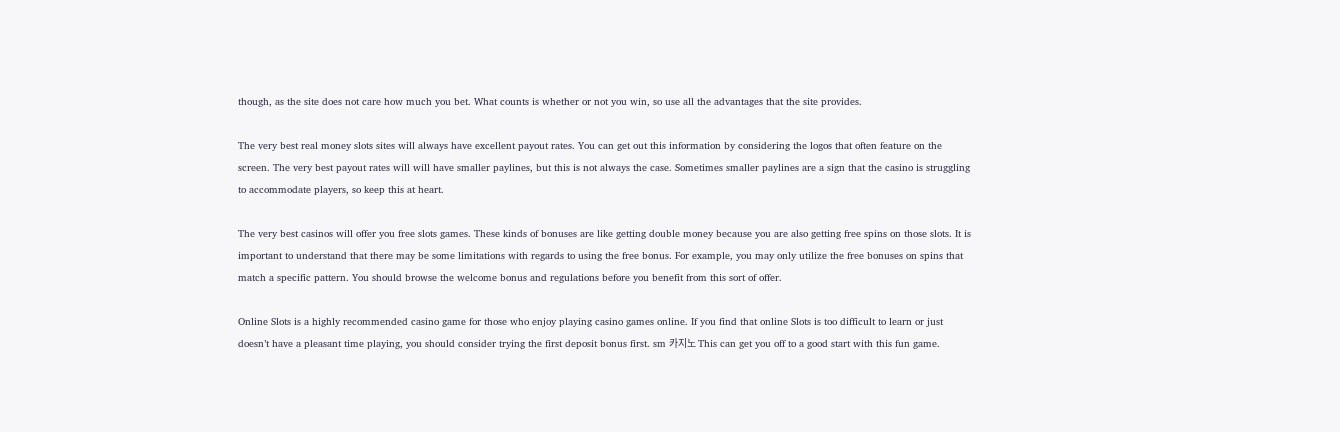though, as the site does not care how much you bet. What counts is whether or not you win, so use all the advantages that the site provides.

The very best real money slots sites will always have excellent payout rates. You can get out this information by considering the logos that often feature on the screen. The very best payout rates will will have smaller paylines, but this is not always the case. Sometimes smaller paylines are a sign that the casino is struggling to accommodate players, so keep this at heart.

The very best casinos will offer you free slots games. These kinds of bonuses are like getting double money because you are also getting free spins on those slots. It is important to understand that there may be some limitations with regards to using the free bonus. For example, you may only utilize the free bonuses on spins that match a specific pattern. You should browse the welcome bonus and regulations before you benefit from this sort of offer.

Online Slots is a highly recommended casino game for those who enjoy playing casino games online. If you find that online Slots is too difficult to learn or just doesn’t have a pleasant time playing, you should consider trying the first deposit bonus first. sm 카지노 This can get you off to a good start with this fun game.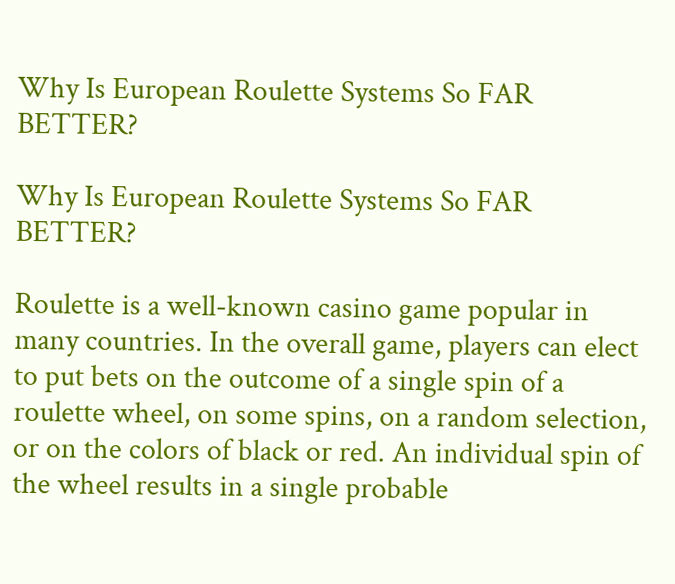Why Is European Roulette Systems So FAR BETTER?

Why Is European Roulette Systems So FAR BETTER?

Roulette is a well-known casino game popular in many countries. In the overall game, players can elect to put bets on the outcome of a single spin of a roulette wheel, on some spins, on a random selection, or on the colors of black or red. An individual spin of the wheel results in a single probable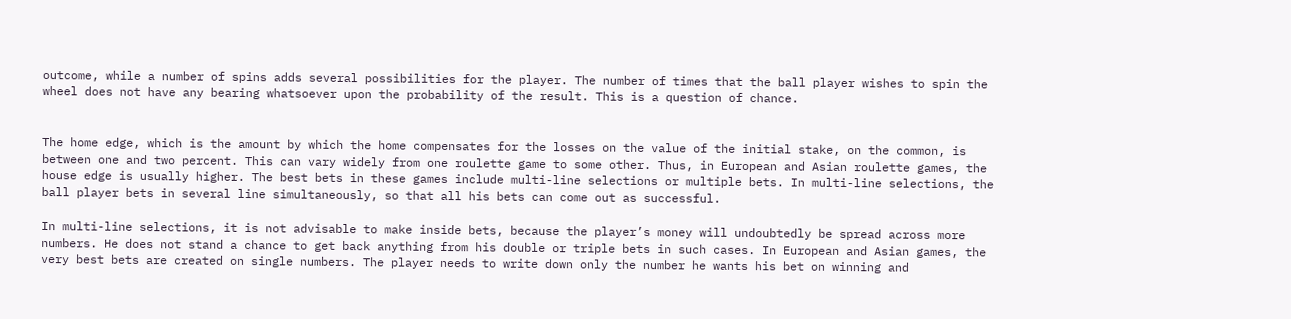outcome, while a number of spins adds several possibilities for the player. The number of times that the ball player wishes to spin the wheel does not have any bearing whatsoever upon the probability of the result. This is a question of chance.


The home edge, which is the amount by which the home compensates for the losses on the value of the initial stake, on the common, is between one and two percent. This can vary widely from one roulette game to some other. Thus, in European and Asian roulette games, the house edge is usually higher. The best bets in these games include multi-line selections or multiple bets. In multi-line selections, the ball player bets in several line simultaneously, so that all his bets can come out as successful.

In multi-line selections, it is not advisable to make inside bets, because the player’s money will undoubtedly be spread across more numbers. He does not stand a chance to get back anything from his double or triple bets in such cases. In European and Asian games, the very best bets are created on single numbers. The player needs to write down only the number he wants his bet on winning and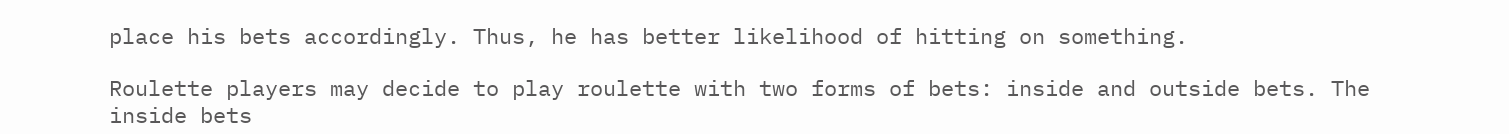place his bets accordingly. Thus, he has better likelihood of hitting on something.

Roulette players may decide to play roulette with two forms of bets: inside and outside bets. The inside bets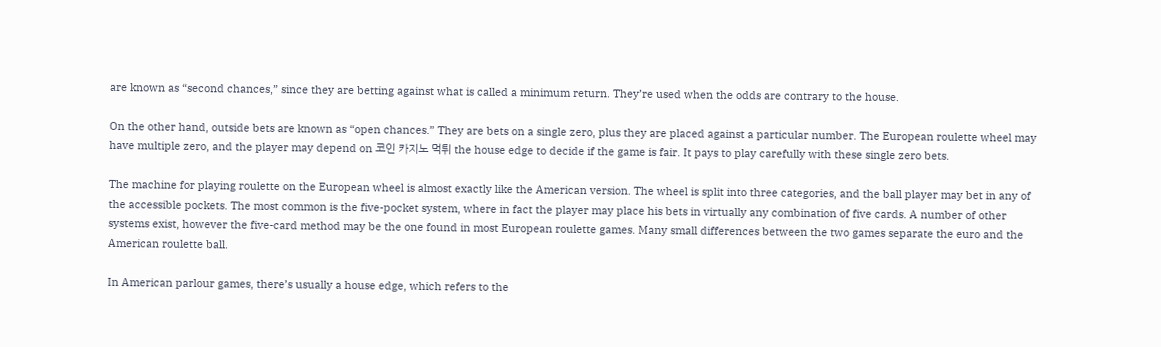are known as “second chances,” since they are betting against what is called a minimum return. They’re used when the odds are contrary to the house.

On the other hand, outside bets are known as “open chances.” They are bets on a single zero, plus they are placed against a particular number. The European roulette wheel may have multiple zero, and the player may depend on 코인 카지노 먹튀 the house edge to decide if the game is fair. It pays to play carefully with these single zero bets.

The machine for playing roulette on the European wheel is almost exactly like the American version. The wheel is split into three categories, and the ball player may bet in any of the accessible pockets. The most common is the five-pocket system, where in fact the player may place his bets in virtually any combination of five cards. A number of other systems exist, however the five-card method may be the one found in most European roulette games. Many small differences between the two games separate the euro and the American roulette ball.

In American parlour games, there’s usually a house edge, which refers to the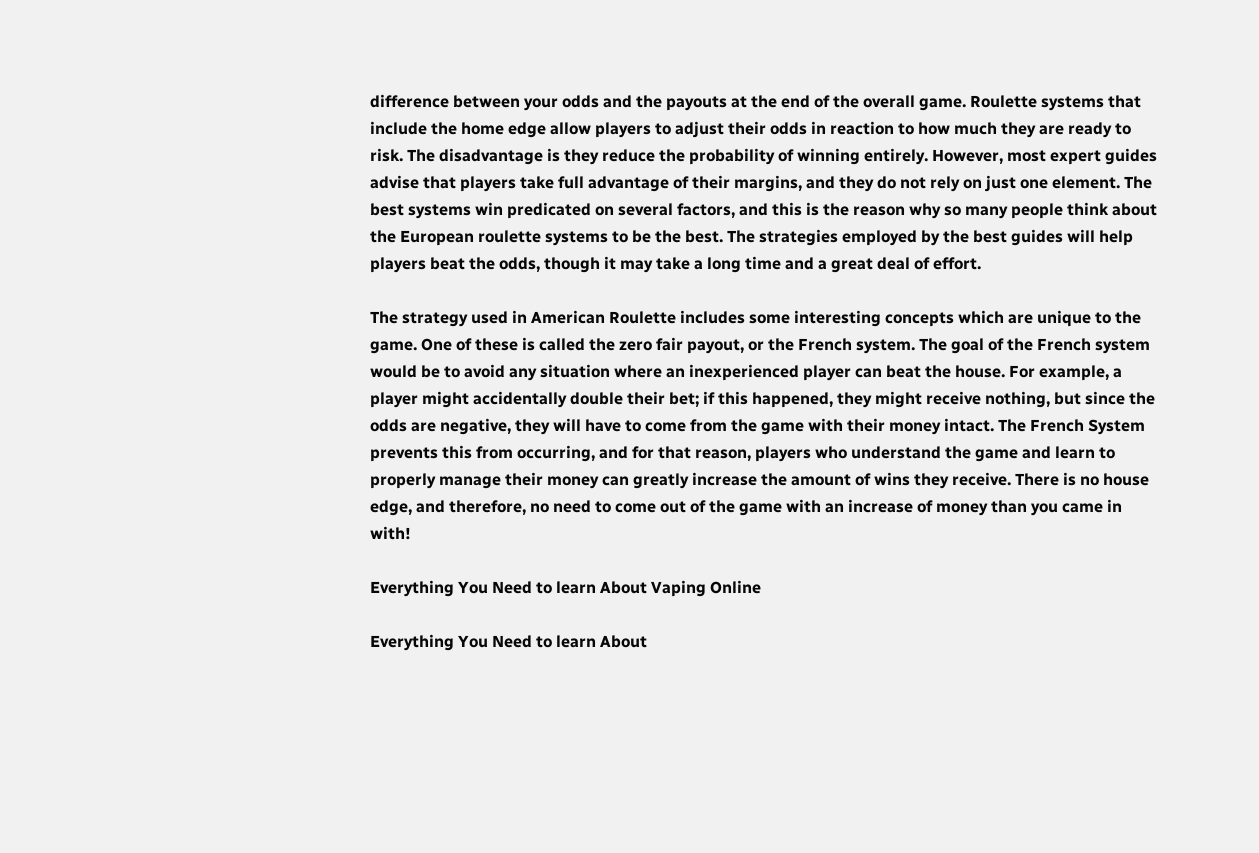difference between your odds and the payouts at the end of the overall game. Roulette systems that include the home edge allow players to adjust their odds in reaction to how much they are ready to risk. The disadvantage is they reduce the probability of winning entirely. However, most expert guides advise that players take full advantage of their margins, and they do not rely on just one element. The best systems win predicated on several factors, and this is the reason why so many people think about the European roulette systems to be the best. The strategies employed by the best guides will help players beat the odds, though it may take a long time and a great deal of effort.

The strategy used in American Roulette includes some interesting concepts which are unique to the game. One of these is called the zero fair payout, or the French system. The goal of the French system would be to avoid any situation where an inexperienced player can beat the house. For example, a player might accidentally double their bet; if this happened, they might receive nothing, but since the odds are negative, they will have to come from the game with their money intact. The French System prevents this from occurring, and for that reason, players who understand the game and learn to properly manage their money can greatly increase the amount of wins they receive. There is no house edge, and therefore, no need to come out of the game with an increase of money than you came in with!

Everything You Need to learn About Vaping Online

Everything You Need to learn About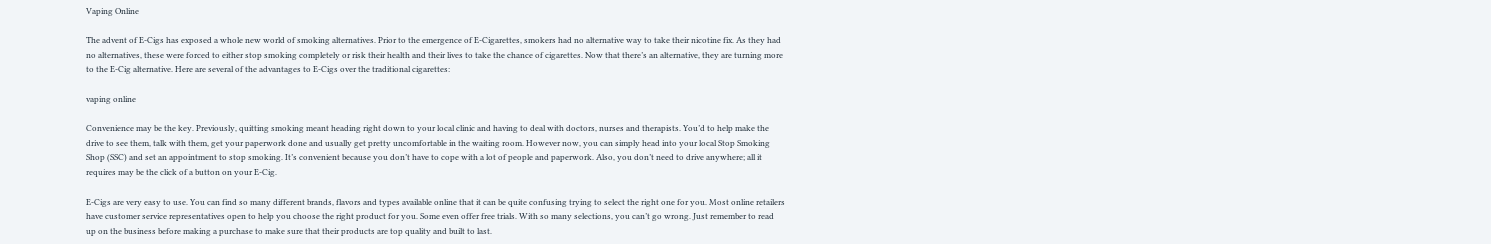Vaping Online

The advent of E-Cigs has exposed a whole new world of smoking alternatives. Prior to the emergence of E-Cigarettes, smokers had no alternative way to take their nicotine fix. As they had no alternatives, these were forced to either stop smoking completely or risk their health and their lives to take the chance of cigarettes. Now that there’s an alternative, they are turning more to the E-Cig alternative. Here are several of the advantages to E-Cigs over the traditional cigarettes:

vaping online

Convenience may be the key. Previously, quitting smoking meant heading right down to your local clinic and having to deal with doctors, nurses and therapists. You’d to help make the drive to see them, talk with them, get your paperwork done and usually get pretty uncomfortable in the waiting room. However now, you can simply head into your local Stop Smoking Shop (SSC) and set an appointment to stop smoking. It’s convenient because you don’t have to cope with a lot of people and paperwork. Also, you don’t need to drive anywhere; all it requires may be the click of a button on your E-Cig.

E-Cigs are very easy to use. You can find so many different brands, flavors and types available online that it can be quite confusing trying to select the right one for you. Most online retailers have customer service representatives open to help you choose the right product for you. Some even offer free trials. With so many selections, you can’t go wrong. Just remember to read up on the business before making a purchase to make sure that their products are top quality and built to last.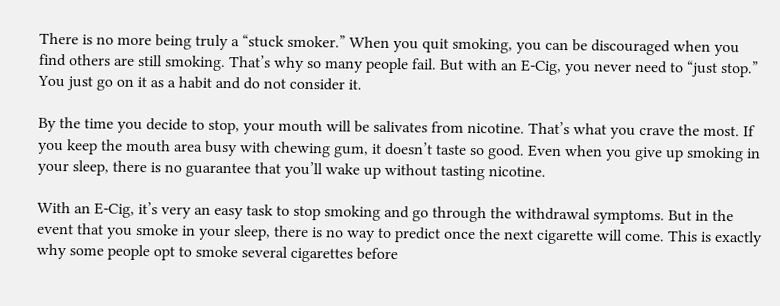There is no more being truly a “stuck smoker.” When you quit smoking, you can be discouraged when you find others are still smoking. That’s why so many people fail. But with an E-Cig, you never need to “just stop.” You just go on it as a habit and do not consider it.

By the time you decide to stop, your mouth will be salivates from nicotine. That’s what you crave the most. If you keep the mouth area busy with chewing gum, it doesn’t taste so good. Even when you give up smoking in your sleep, there is no guarantee that you’ll wake up without tasting nicotine.

With an E-Cig, it’s very an easy task to stop smoking and go through the withdrawal symptoms. But in the event that you smoke in your sleep, there is no way to predict once the next cigarette will come. This is exactly why some people opt to smoke several cigarettes before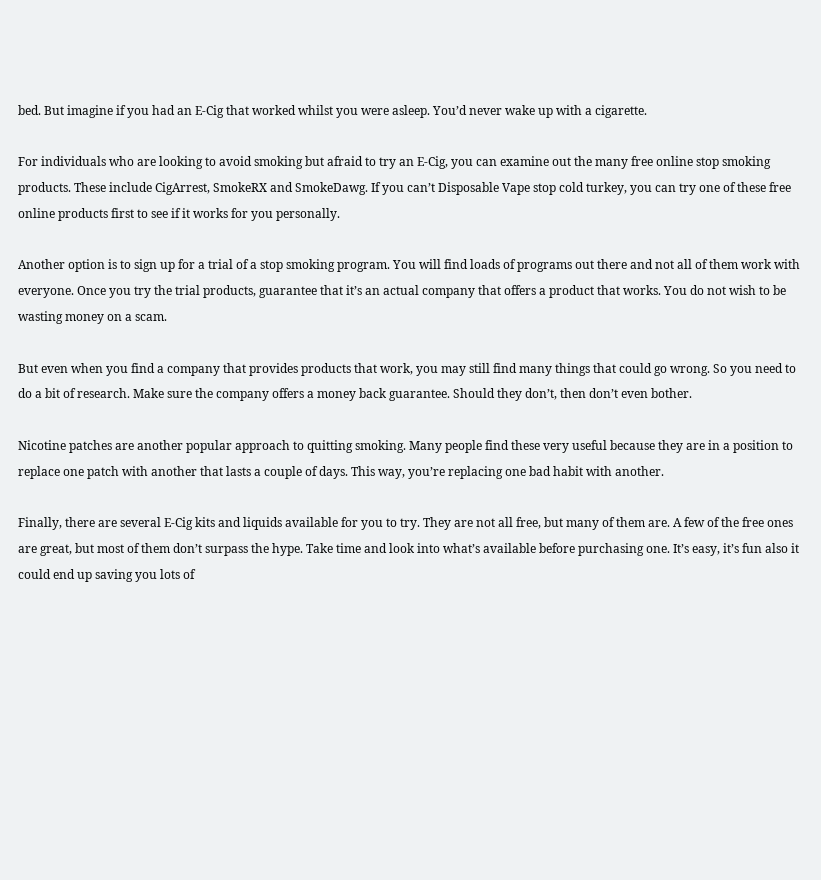bed. But imagine if you had an E-Cig that worked whilst you were asleep. You’d never wake up with a cigarette.

For individuals who are looking to avoid smoking but afraid to try an E-Cig, you can examine out the many free online stop smoking products. These include CigArrest, SmokeRX and SmokeDawg. If you can’t Disposable Vape stop cold turkey, you can try one of these free online products first to see if it works for you personally.

Another option is to sign up for a trial of a stop smoking program. You will find loads of programs out there and not all of them work with everyone. Once you try the trial products, guarantee that it’s an actual company that offers a product that works. You do not wish to be wasting money on a scam.

But even when you find a company that provides products that work, you may still find many things that could go wrong. So you need to do a bit of research. Make sure the company offers a money back guarantee. Should they don’t, then don’t even bother.

Nicotine patches are another popular approach to quitting smoking. Many people find these very useful because they are in a position to replace one patch with another that lasts a couple of days. This way, you’re replacing one bad habit with another.

Finally, there are several E-Cig kits and liquids available for you to try. They are not all free, but many of them are. A few of the free ones are great, but most of them don’t surpass the hype. Take time and look into what’s available before purchasing one. It’s easy, it’s fun also it could end up saving you lots of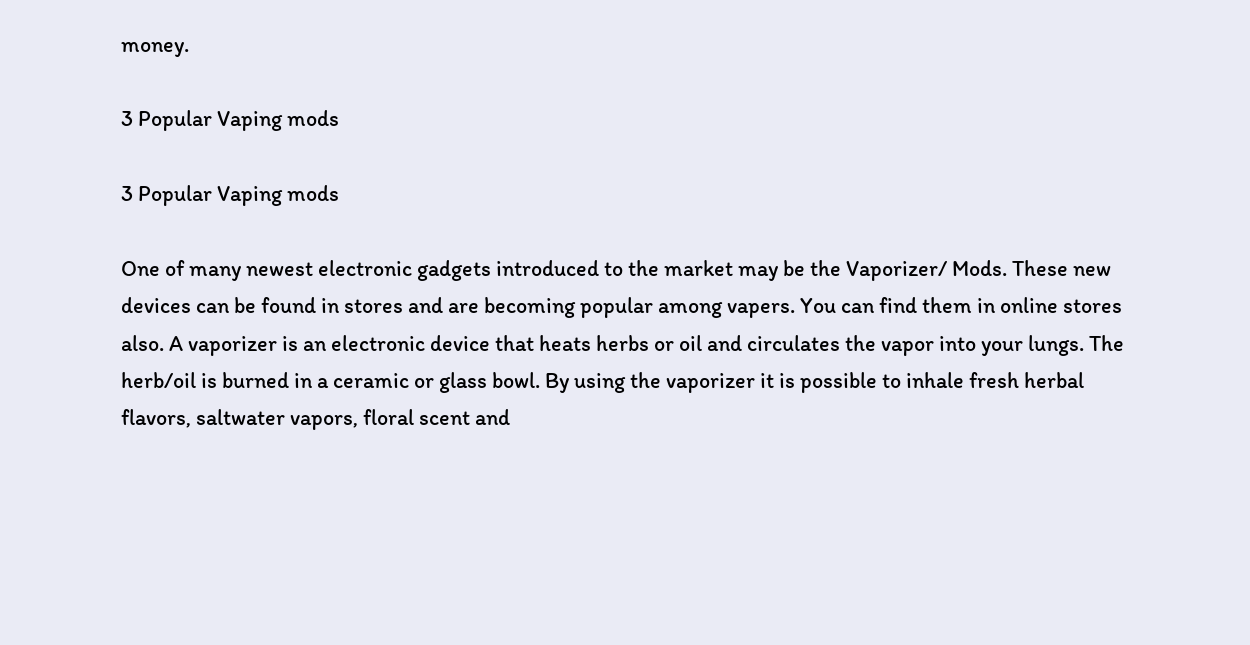money.

3 Popular Vaping mods

3 Popular Vaping mods

One of many newest electronic gadgets introduced to the market may be the Vaporizer/ Mods. These new devices can be found in stores and are becoming popular among vapers. You can find them in online stores also. A vaporizer is an electronic device that heats herbs or oil and circulates the vapor into your lungs. The herb/oil is burned in a ceramic or glass bowl. By using the vaporizer it is possible to inhale fresh herbal flavors, saltwater vapors, floral scent and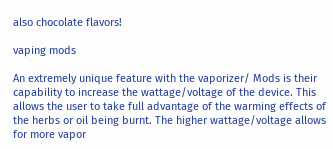also chocolate flavors!

vaping mods

An extremely unique feature with the vaporizer/ Mods is their capability to increase the wattage/voltage of the device. This allows the user to take full advantage of the warming effects of the herbs or oil being burnt. The higher wattage/voltage allows for more vapor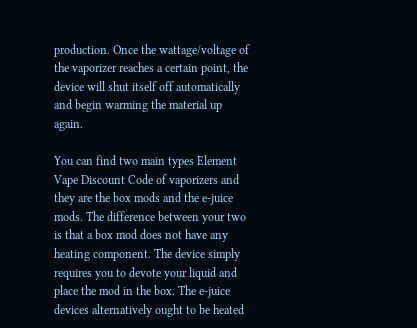production. Once the wattage/voltage of the vaporizer reaches a certain point, the device will shut itself off automatically and begin warming the material up again.

You can find two main types Element Vape Discount Code of vaporizers and they are the box mods and the e-juice mods. The difference between your two is that a box mod does not have any heating component. The device simply requires you to devote your liquid and place the mod in the box. The e-juice devices alternatively ought to be heated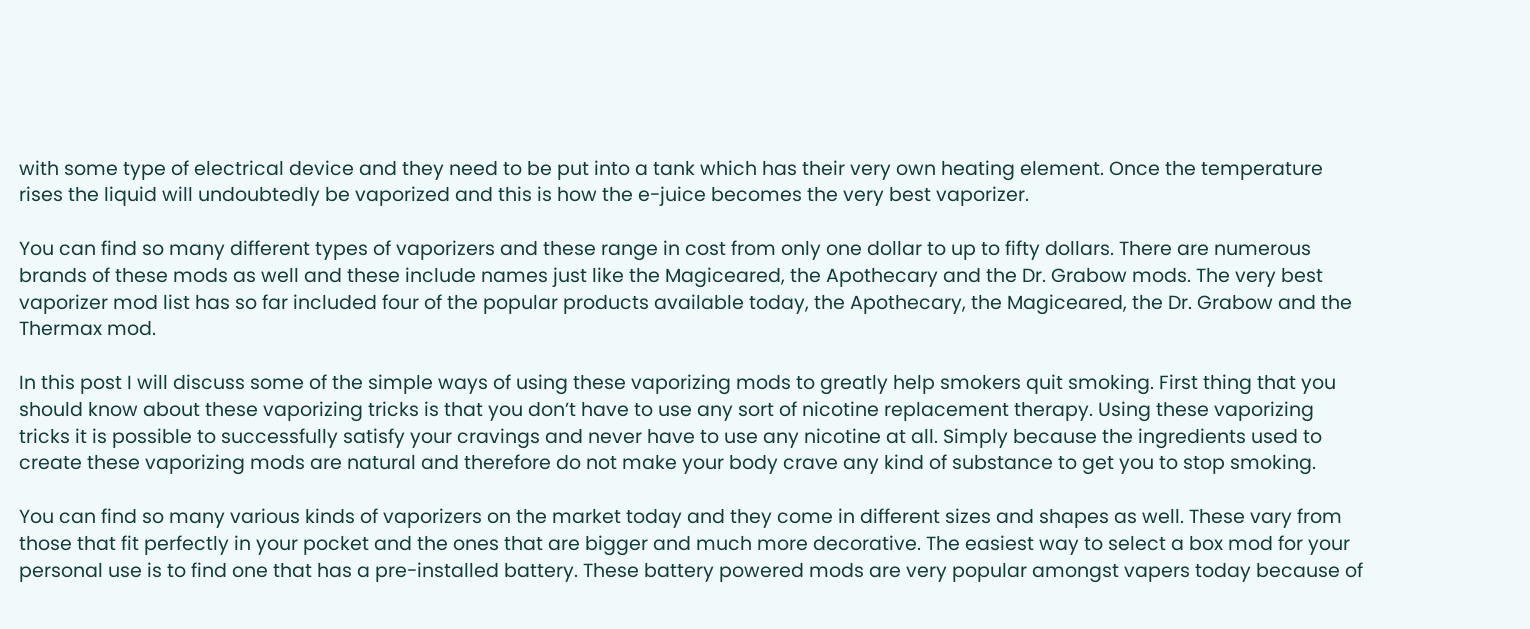with some type of electrical device and they need to be put into a tank which has their very own heating element. Once the temperature rises the liquid will undoubtedly be vaporized and this is how the e-juice becomes the very best vaporizer.

You can find so many different types of vaporizers and these range in cost from only one dollar to up to fifty dollars. There are numerous brands of these mods as well and these include names just like the Magiceared, the Apothecary and the Dr. Grabow mods. The very best vaporizer mod list has so far included four of the popular products available today, the Apothecary, the Magiceared, the Dr. Grabow and the Thermax mod.

In this post I will discuss some of the simple ways of using these vaporizing mods to greatly help smokers quit smoking. First thing that you should know about these vaporizing tricks is that you don’t have to use any sort of nicotine replacement therapy. Using these vaporizing tricks it is possible to successfully satisfy your cravings and never have to use any nicotine at all. Simply because the ingredients used to create these vaporizing mods are natural and therefore do not make your body crave any kind of substance to get you to stop smoking.

You can find so many various kinds of vaporizers on the market today and they come in different sizes and shapes as well. These vary from those that fit perfectly in your pocket and the ones that are bigger and much more decorative. The easiest way to select a box mod for your personal use is to find one that has a pre-installed battery. These battery powered mods are very popular amongst vapers today because of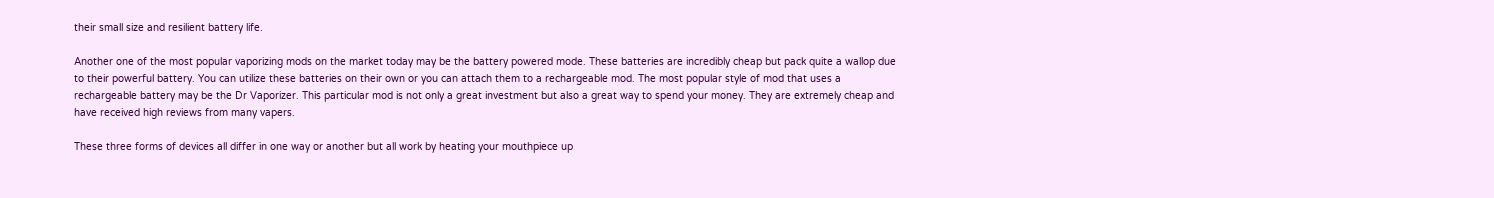their small size and resilient battery life.

Another one of the most popular vaporizing mods on the market today may be the battery powered mode. These batteries are incredibly cheap but pack quite a wallop due to their powerful battery. You can utilize these batteries on their own or you can attach them to a rechargeable mod. The most popular style of mod that uses a rechargeable battery may be the Dr Vaporizer. This particular mod is not only a great investment but also a great way to spend your money. They are extremely cheap and have received high reviews from many vapers.

These three forms of devices all differ in one way or another but all work by heating your mouthpiece up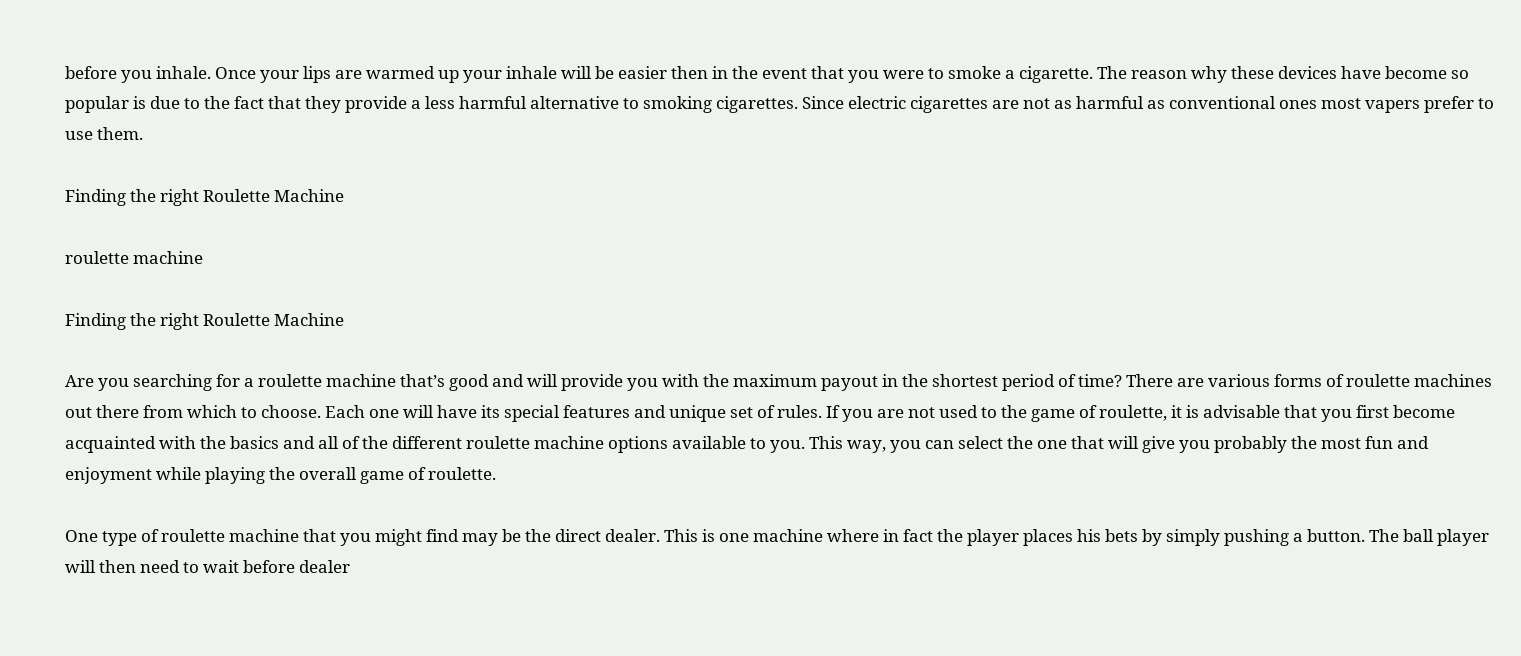before you inhale. Once your lips are warmed up your inhale will be easier then in the event that you were to smoke a cigarette. The reason why these devices have become so popular is due to the fact that they provide a less harmful alternative to smoking cigarettes. Since electric cigarettes are not as harmful as conventional ones most vapers prefer to use them.

Finding the right Roulette Machine

roulette machine

Finding the right Roulette Machine

Are you searching for a roulette machine that’s good and will provide you with the maximum payout in the shortest period of time? There are various forms of roulette machines out there from which to choose. Each one will have its special features and unique set of rules. If you are not used to the game of roulette, it is advisable that you first become acquainted with the basics and all of the different roulette machine options available to you. This way, you can select the one that will give you probably the most fun and enjoyment while playing the overall game of roulette.

One type of roulette machine that you might find may be the direct dealer. This is one machine where in fact the player places his bets by simply pushing a button. The ball player will then need to wait before dealer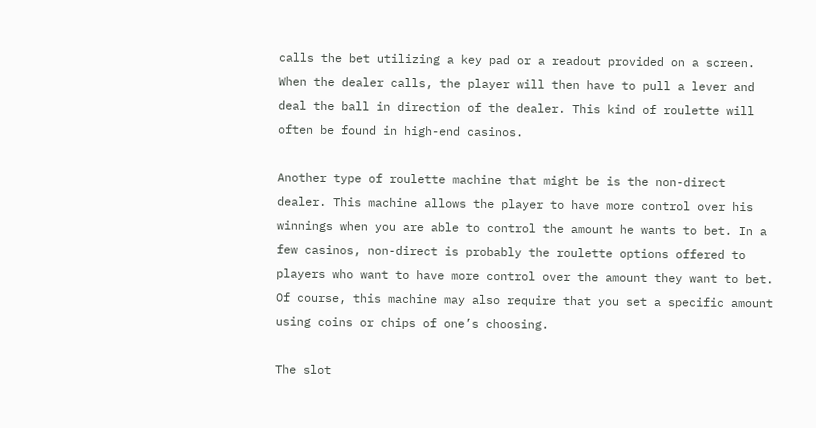calls the bet utilizing a key pad or a readout provided on a screen. When the dealer calls, the player will then have to pull a lever and deal the ball in direction of the dealer. This kind of roulette will often be found in high-end casinos.

Another type of roulette machine that might be is the non-direct dealer. This machine allows the player to have more control over his winnings when you are able to control the amount he wants to bet. In a few casinos, non-direct is probably the roulette options offered to players who want to have more control over the amount they want to bet. Of course, this machine may also require that you set a specific amount using coins or chips of one’s choosing.

The slot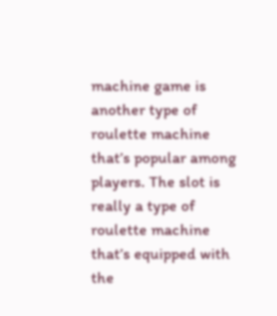machine game is another type of roulette machine that’s popular among players. The slot is really a type of roulette machine that’s equipped with the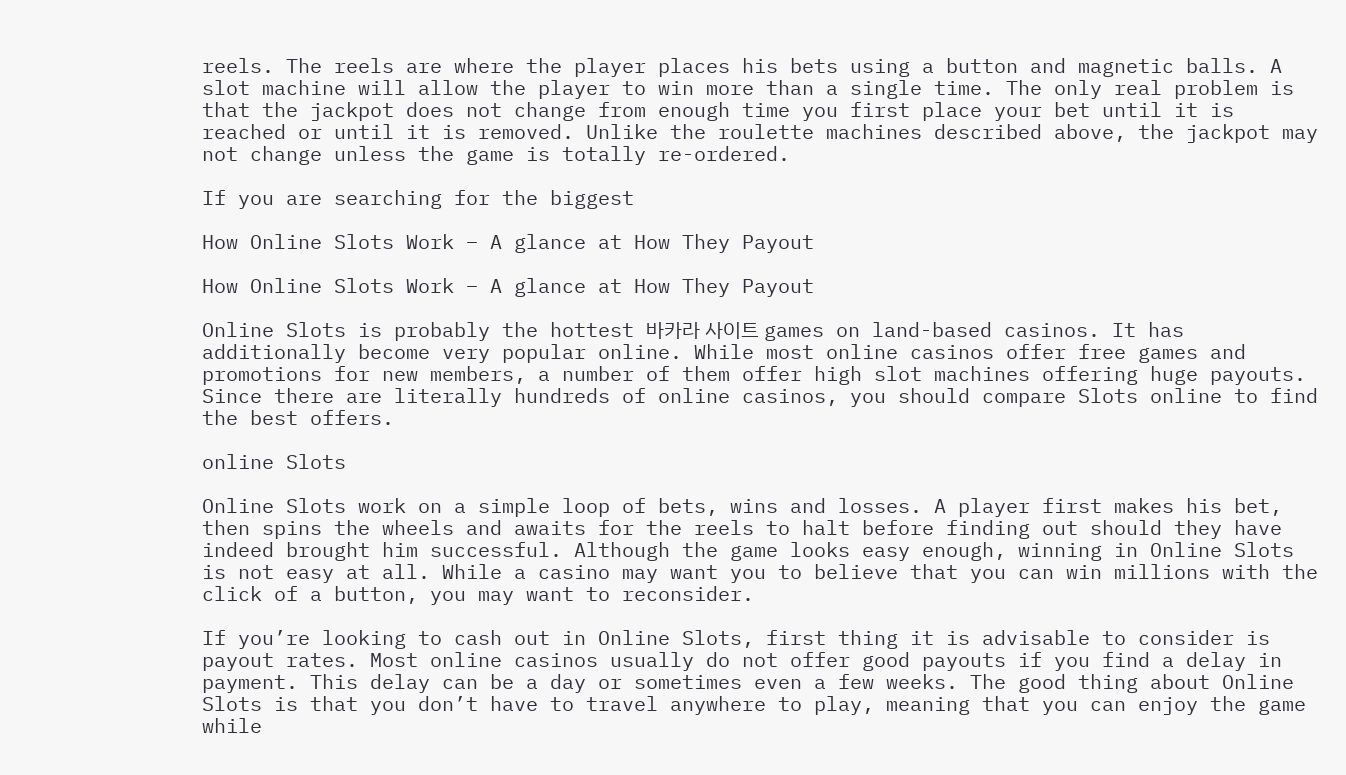reels. The reels are where the player places his bets using a button and magnetic balls. A slot machine will allow the player to win more than a single time. The only real problem is that the jackpot does not change from enough time you first place your bet until it is reached or until it is removed. Unlike the roulette machines described above, the jackpot may not change unless the game is totally re-ordered.

If you are searching for the biggest

How Online Slots Work – A glance at How They Payout

How Online Slots Work – A glance at How They Payout

Online Slots is probably the hottest 바카라 사이트 games on land-based casinos. It has additionally become very popular online. While most online casinos offer free games and promotions for new members, a number of them offer high slot machines offering huge payouts. Since there are literally hundreds of online casinos, you should compare Slots online to find the best offers.

online Slots

Online Slots work on a simple loop of bets, wins and losses. A player first makes his bet, then spins the wheels and awaits for the reels to halt before finding out should they have indeed brought him successful. Although the game looks easy enough, winning in Online Slots is not easy at all. While a casino may want you to believe that you can win millions with the click of a button, you may want to reconsider.

If you’re looking to cash out in Online Slots, first thing it is advisable to consider is payout rates. Most online casinos usually do not offer good payouts if you find a delay in payment. This delay can be a day or sometimes even a few weeks. The good thing about Online Slots is that you don’t have to travel anywhere to play, meaning that you can enjoy the game while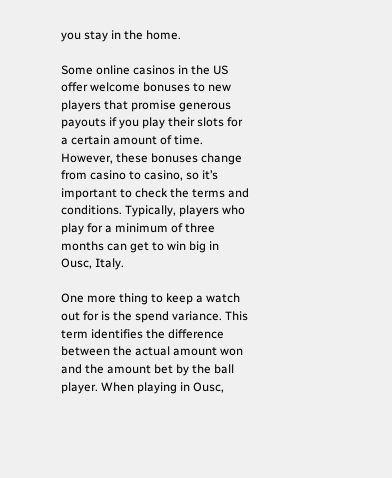you stay in the home.

Some online casinos in the US offer welcome bonuses to new players that promise generous payouts if you play their slots for a certain amount of time. However, these bonuses change from casino to casino, so it’s important to check the terms and conditions. Typically, players who play for a minimum of three months can get to win big in Ousc, Italy.

One more thing to keep a watch out for is the spend variance. This term identifies the difference between the actual amount won and the amount bet by the ball player. When playing in Ousc,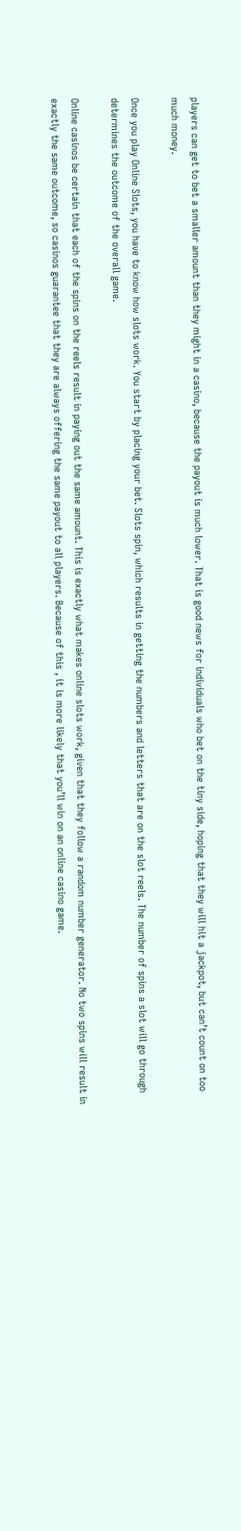players can get to bet a smaller amount than they might in a casino, because the payout is much lower. That is good news for individuals who bet on the tiny side, hoping that they will hit a jackpot, but can’t count on too much money.

Once you play Online Slots, you have to know how slots work. You start by placing your bet. Slots spin, which results in getting the numbers and letters that are on the slot reels. The number of spins a slot will go through determines the outcome of the overall game.

Online casinos be certain that each of the spins on the reels result in paying out the same amount. This is exactly what makes online slots work, given that they follow a random number generator. No two spins will result in exactly the same outcome, so casinos guarantee that they are always offering the same payout to all players. Because of this , it is more likely that you’ll win on an online casino game.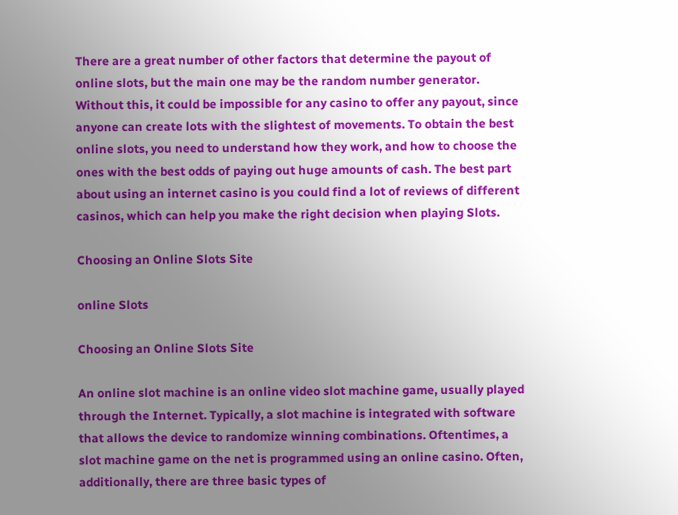There are a great number of other factors that determine the payout of online slots, but the main one may be the random number generator. Without this, it could be impossible for any casino to offer any payout, since anyone can create lots with the slightest of movements. To obtain the best online slots, you need to understand how they work, and how to choose the ones with the best odds of paying out huge amounts of cash. The best part about using an internet casino is you could find a lot of reviews of different casinos, which can help you make the right decision when playing Slots.

Choosing an Online Slots Site

online Slots

Choosing an Online Slots Site

An online slot machine is an online video slot machine game, usually played through the Internet. Typically, a slot machine is integrated with software that allows the device to randomize winning combinations. Oftentimes, a slot machine game on the net is programmed using an online casino. Often, additionally, there are three basic types of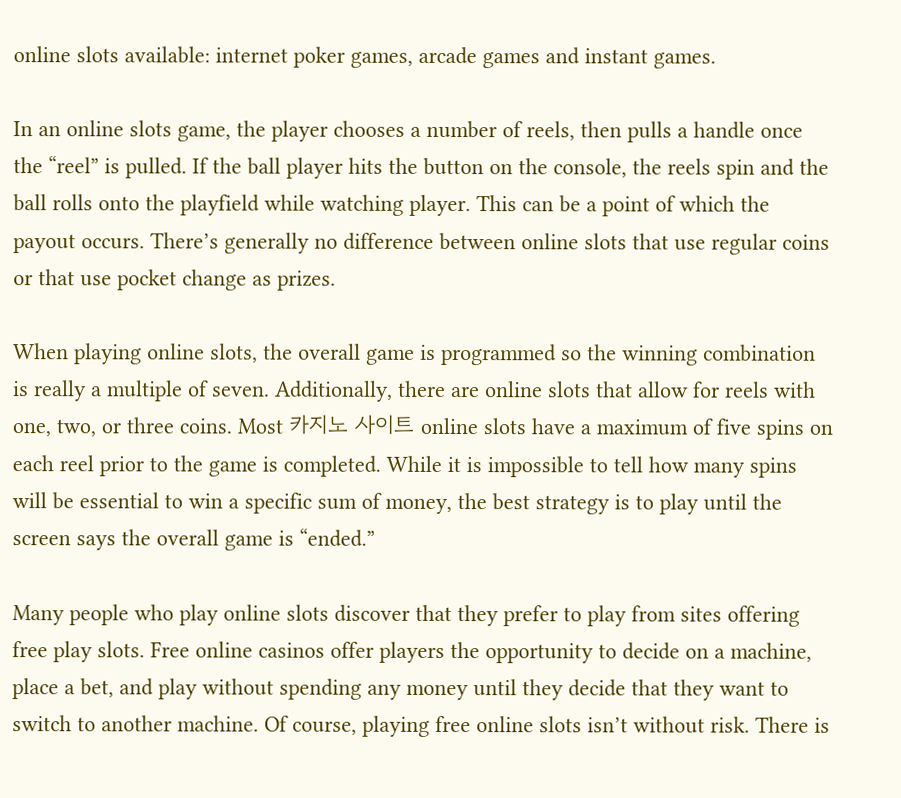online slots available: internet poker games, arcade games and instant games.

In an online slots game, the player chooses a number of reels, then pulls a handle once the “reel” is pulled. If the ball player hits the button on the console, the reels spin and the ball rolls onto the playfield while watching player. This can be a point of which the payout occurs. There’s generally no difference between online slots that use regular coins or that use pocket change as prizes.

When playing online slots, the overall game is programmed so the winning combination is really a multiple of seven. Additionally, there are online slots that allow for reels with one, two, or three coins. Most 카지노 사이트 online slots have a maximum of five spins on each reel prior to the game is completed. While it is impossible to tell how many spins will be essential to win a specific sum of money, the best strategy is to play until the screen says the overall game is “ended.”

Many people who play online slots discover that they prefer to play from sites offering free play slots. Free online casinos offer players the opportunity to decide on a machine, place a bet, and play without spending any money until they decide that they want to switch to another machine. Of course, playing free online slots isn’t without risk. There is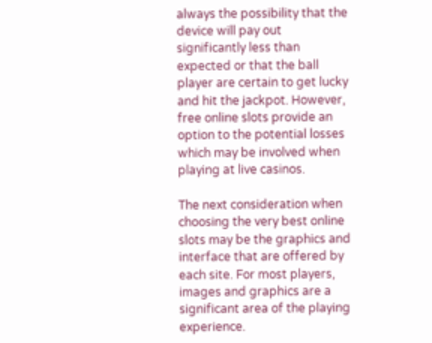always the possibility that the device will pay out significantly less than expected or that the ball player are certain to get lucky and hit the jackpot. However, free online slots provide an option to the potential losses which may be involved when playing at live casinos.

The next consideration when choosing the very best online slots may be the graphics and interface that are offered by each site. For most players, images and graphics are a significant area of the playing experience.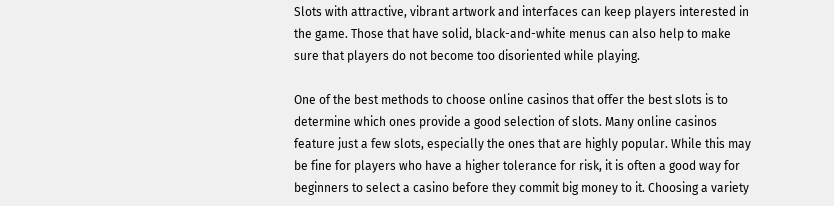Slots with attractive, vibrant artwork and interfaces can keep players interested in the game. Those that have solid, black-and-white menus can also help to make sure that players do not become too disoriented while playing.

One of the best methods to choose online casinos that offer the best slots is to determine which ones provide a good selection of slots. Many online casinos feature just a few slots, especially the ones that are highly popular. While this may be fine for players who have a higher tolerance for risk, it is often a good way for beginners to select a casino before they commit big money to it. Choosing a variety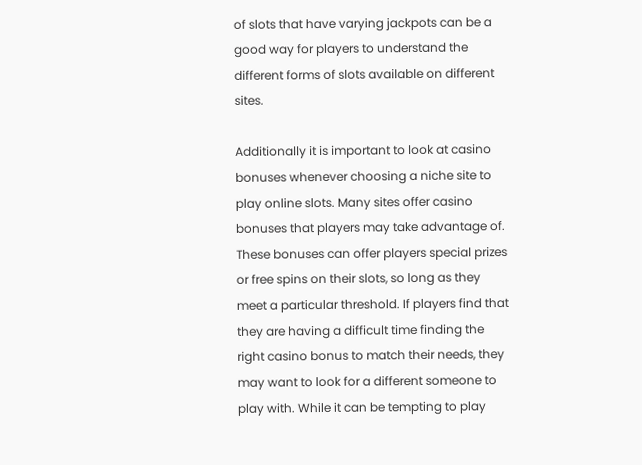of slots that have varying jackpots can be a good way for players to understand the different forms of slots available on different sites.

Additionally it is important to look at casino bonuses whenever choosing a niche site to play online slots. Many sites offer casino bonuses that players may take advantage of. These bonuses can offer players special prizes or free spins on their slots, so long as they meet a particular threshold. If players find that they are having a difficult time finding the right casino bonus to match their needs, they may want to look for a different someone to play with. While it can be tempting to play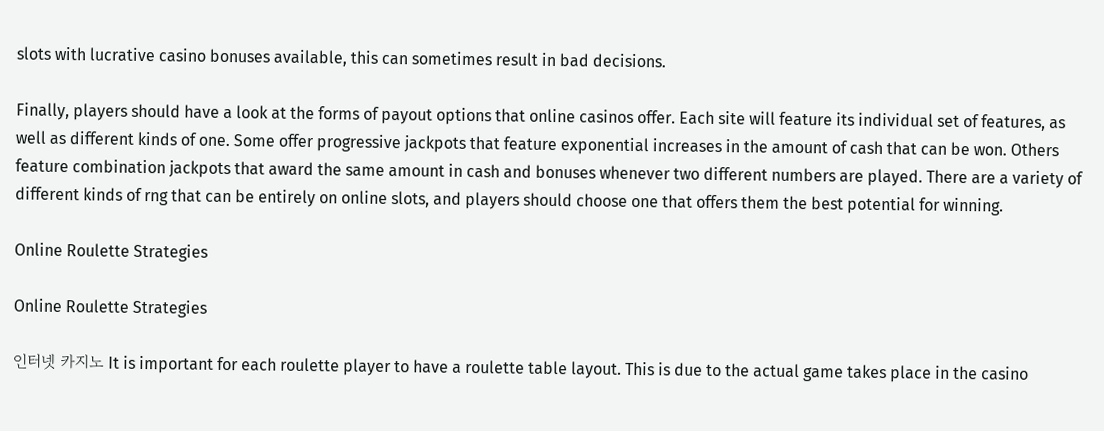slots with lucrative casino bonuses available, this can sometimes result in bad decisions.

Finally, players should have a look at the forms of payout options that online casinos offer. Each site will feature its individual set of features, as well as different kinds of one. Some offer progressive jackpots that feature exponential increases in the amount of cash that can be won. Others feature combination jackpots that award the same amount in cash and bonuses whenever two different numbers are played. There are a variety of different kinds of rng that can be entirely on online slots, and players should choose one that offers them the best potential for winning.

Online Roulette Strategies

Online Roulette Strategies

인터넷 카지노 It is important for each roulette player to have a roulette table layout. This is due to the actual game takes place in the casino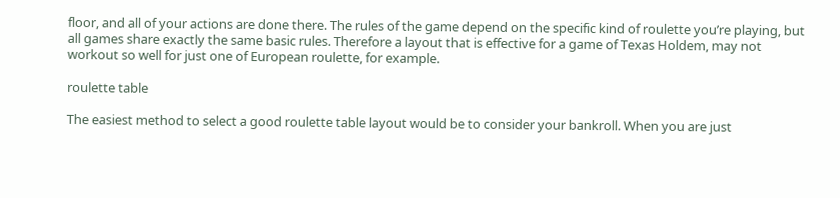floor, and all of your actions are done there. The rules of the game depend on the specific kind of roulette you’re playing, but all games share exactly the same basic rules. Therefore a layout that is effective for a game of Texas Holdem, may not workout so well for just one of European roulette, for example.

roulette table

The easiest method to select a good roulette table layout would be to consider your bankroll. When you are just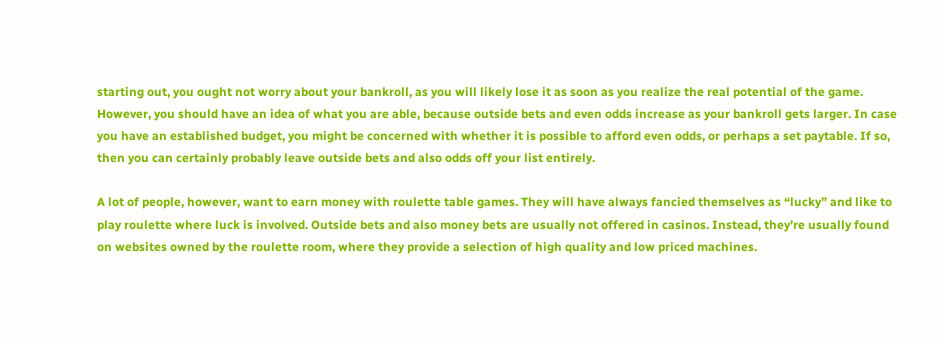starting out, you ought not worry about your bankroll, as you will likely lose it as soon as you realize the real potential of the game. However, you should have an idea of what you are able, because outside bets and even odds increase as your bankroll gets larger. In case you have an established budget, you might be concerned with whether it is possible to afford even odds, or perhaps a set paytable. If so, then you can certainly probably leave outside bets and also odds off your list entirely.

A lot of people, however, want to earn money with roulette table games. They will have always fancied themselves as “lucky” and like to play roulette where luck is involved. Outside bets and also money bets are usually not offered in casinos. Instead, they’re usually found on websites owned by the roulette room, where they provide a selection of high quality and low priced machines.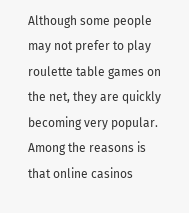Although some people may not prefer to play roulette table games on the net, they are quickly becoming very popular. Among the reasons is that online casinos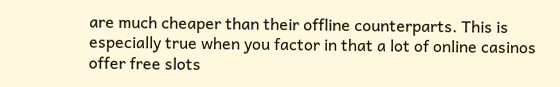are much cheaper than their offline counterparts. This is especially true when you factor in that a lot of online casinos offer free slots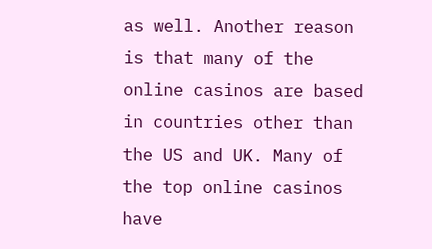as well. Another reason is that many of the online casinos are based in countries other than the US and UK. Many of the top online casinos have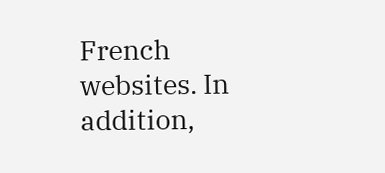French websites. In addition,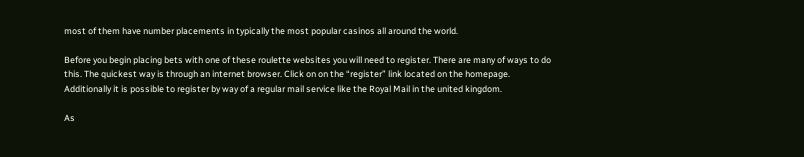most of them have number placements in typically the most popular casinos all around the world.

Before you begin placing bets with one of these roulette websites you will need to register. There are many of ways to do this. The quickest way is through an internet browser. Click on on the “register” link located on the homepage. Additionally it is possible to register by way of a regular mail service like the Royal Mail in the united kingdom.

As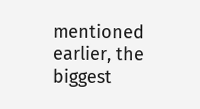mentioned earlier, the biggest